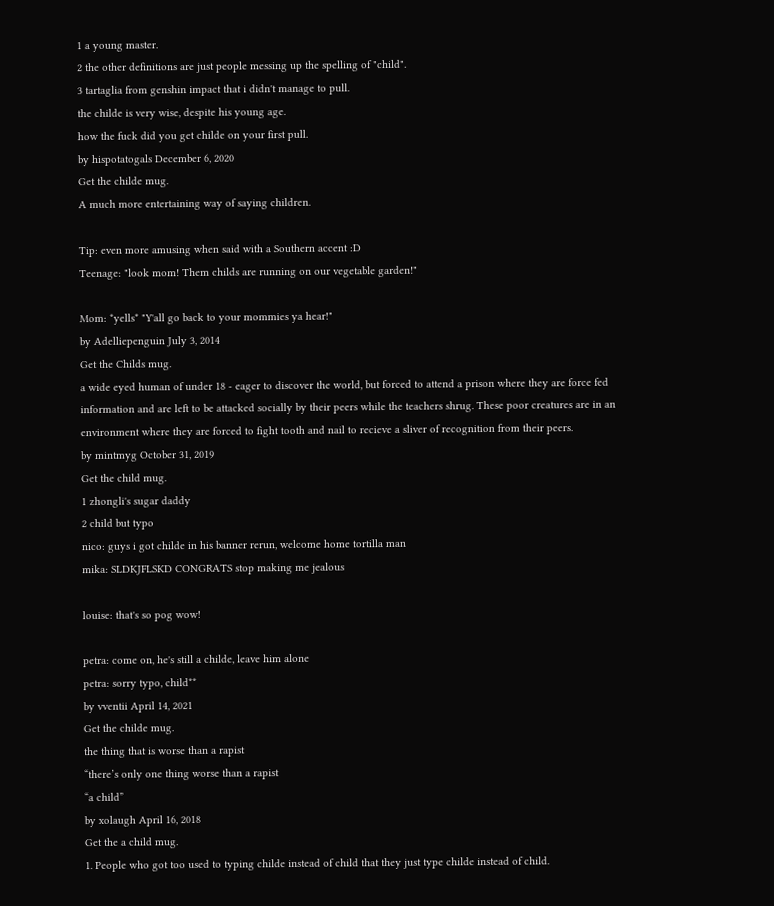1 a young master.
2 the other definitions are just people messing up the spelling of "child".
3 tartaglia from genshin impact that i didn't manage to pull.
the childe is very wise, despite his young age.
how the fuck did you get childe on your first pull.
by hispotatogals December 6, 2020
Get the childe mug.
A much more entertaining way of saying children.

Tip: even more amusing when said with a Southern accent :D
Teenage: "look mom! Them childs are running on our vegetable garden!"

Mom: *yells* "Y'all go back to your mommies ya hear!"
by Adelliepenguin July 3, 2014
Get the Childs mug.
a wide eyed human of under 18 - eager to discover the world, but forced to attend a prison where they are force fed information and are left to be attacked socially by their peers while the teachers shrug. These poor creatures are in an environment where they are forced to fight tooth and nail to recieve a sliver of recognition from their peers.
by mintmyg October 31, 2019
Get the child mug.
1 zhongli's sugar daddy
2 child but typo
nico: guys i got childe in his banner rerun, welcome home tortilla man
mika: SLDKJFLSKD CONGRATS stop making me jealous

louise: that's so pog wow!

petra: come on, he's still a childe, leave him alone
petra: sorry typo, child**
by vventii April 14, 2021
Get the childe mug.
the thing that is worse than a rapist
“there’s only one thing worse than a rapist
“a child”
by xolaugh April 16, 2018
Get the a child mug.
1. People who got too used to typing childe instead of child that they just type childe instead of child.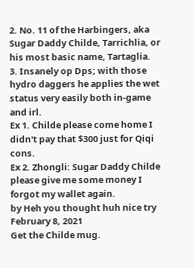2. No. 11 of the Harbingers, aka Sugar Daddy Childe, Tarrichlia, or his most basic name, Tartaglia.
3. Insanely op Dps; with those hydro daggers he applies the wet status very easily both in-game and irl.
Ex 1. Childe please come home I didn't pay that $300 just for Qiqi cons.
Ex 2. Zhongli: Sugar Daddy Childe please give me some money I forgot my wallet again.
by Heh you thought huh nice try February 8, 2021
Get the Childe mug.